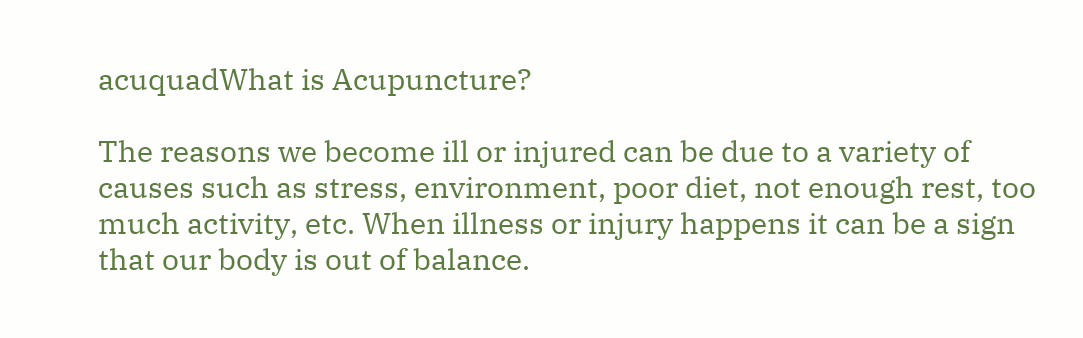acuquadWhat is Acupuncture?

The reasons we become ill or injured can be due to a variety of causes such as stress, environment, poor diet, not enough rest, too much activity, etc. When illness or injury happens it can be a sign that our body is out of balance.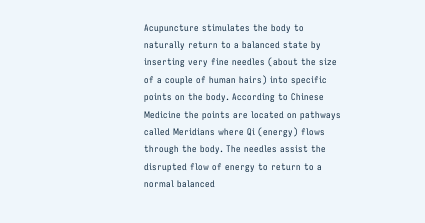Acupuncture stimulates the body to naturally return to a balanced state by inserting very fine needles (about the size of a couple of human hairs) into specific points on the body. According to Chinese Medicine the points are located on pathways called Meridians where Qi (energy) flows through the body. The needles assist the disrupted flow of energy to return to a normal balanced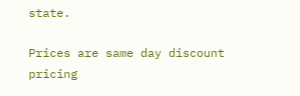state.

Prices are same day discount pricing